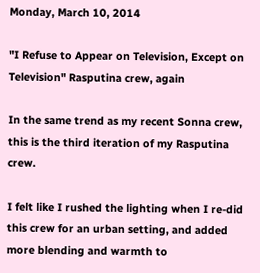Monday, March 10, 2014

"I Refuse to Appear on Television, Except on Television" Rasputina crew, again

In the same trend as my recent Sonna crew, this is the third iteration of my Rasputina crew.

I felt like I rushed the lighting when I re-did this crew for an urban setting, and added more blending and warmth to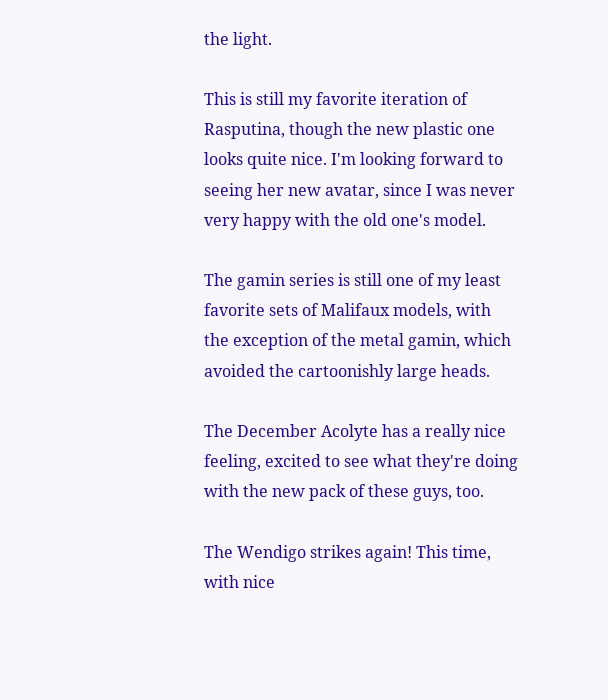the light.

This is still my favorite iteration of Rasputina, though the new plastic one looks quite nice. I'm looking forward to seeing her new avatar, since I was never very happy with the old one's model.

The gamin series is still one of my least favorite sets of Malifaux models, with the exception of the metal gamin, which avoided the cartoonishly large heads.

The December Acolyte has a really nice feeling, excited to see what they're doing with the new pack of these guys, too.

The Wendigo strikes again! This time, with nice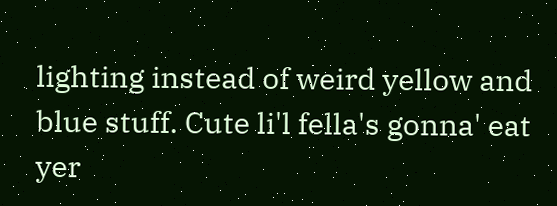lighting instead of weird yellow and blue stuff. Cute li'l fella's gonna' eat yer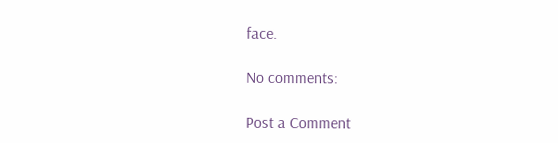face.

No comments:

Post a Comment